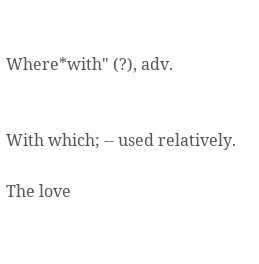Where*with" (?), adv.


With which; -- used relatively.

The love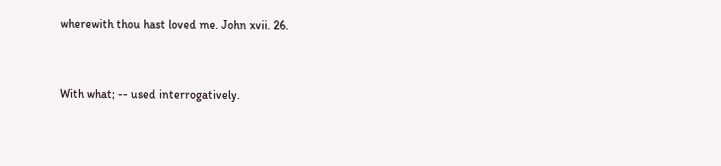wherewith thou hast loved me. John xvii. 26.


With what; -- used interrogatively.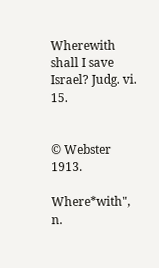Wherewith shall I save Israel? Judg. vi. 15.


© Webster 1913.

Where*with", n.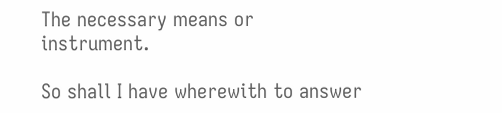The necessary means or instrument.

So shall I have wherewith to answer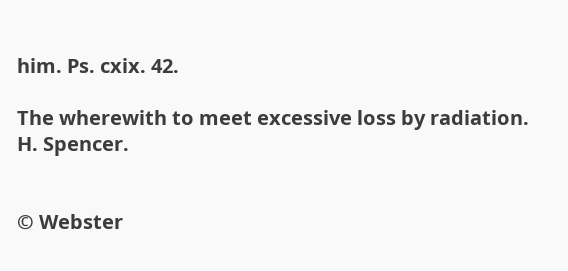him. Ps. cxix. 42.

The wherewith to meet excessive loss by radiation. H. Spencer.


© Webster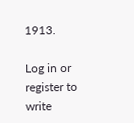1913.

Log in or register to write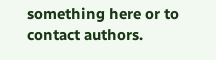something here or to contact authors.